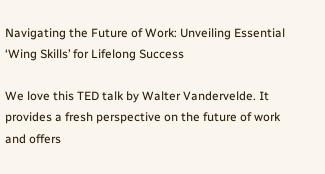Navigating the Future of Work: Unveiling Essential ‘Wing Skills’ for Lifelong Success

We love this TED talk by Walter Vandervelde. It provides a fresh perspective on the future of work and offers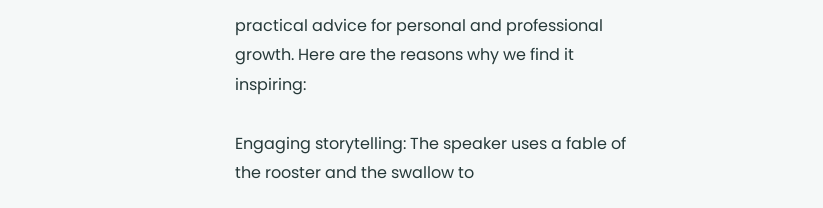practical advice for personal and professional growth. Here are the reasons why we find it inspiring:

Engaging storytelling: The speaker uses a fable of the rooster and the swallow to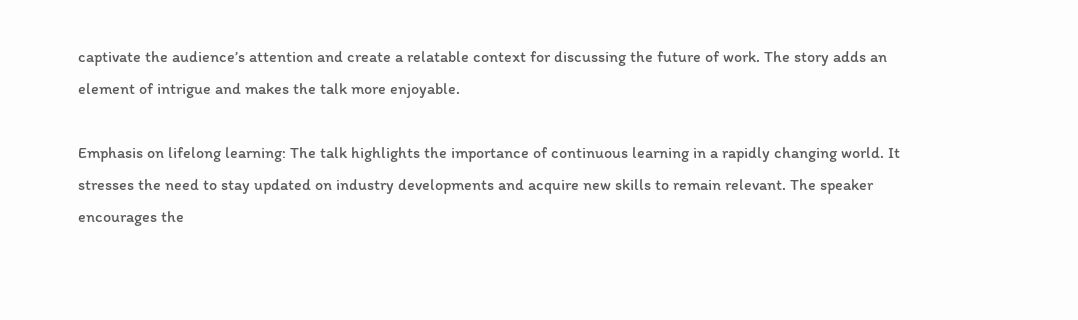captivate the audience’s attention and create a relatable context for discussing the future of work. The story adds an element of intrigue and makes the talk more enjoyable.

Emphasis on lifelong learning: The talk highlights the importance of continuous learning in a rapidly changing world. It stresses the need to stay updated on industry developments and acquire new skills to remain relevant. The speaker encourages the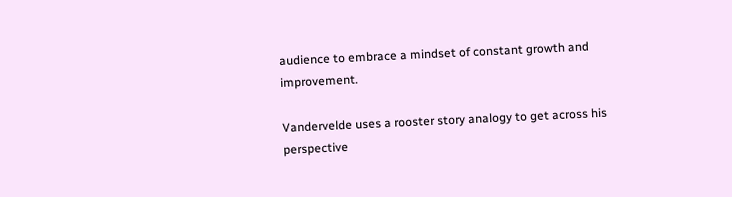audience to embrace a mindset of constant growth and improvement.

Vandervelde uses a rooster story analogy to get across his perspective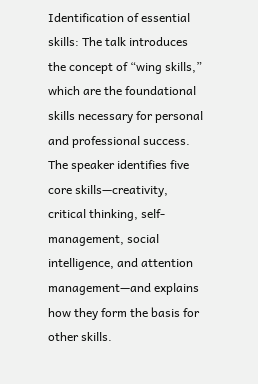Identification of essential skills: The talk introduces the concept of “wing skills,” which are the foundational skills necessary for personal and professional success. The speaker identifies five core skills—creativity, critical thinking, self-management, social intelligence, and attention management—and explains how they form the basis for other skills.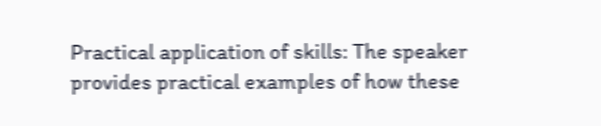Practical application of skills: The speaker provides practical examples of how these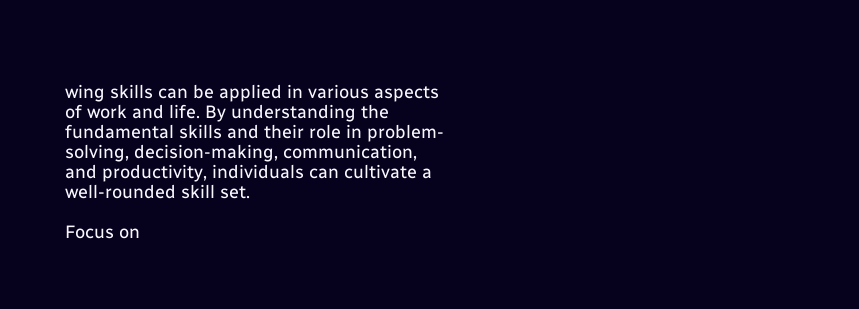wing skills can be applied in various aspects of work and life. By understanding the fundamental skills and their role in problem-solving, decision-making, communication, and productivity, individuals can cultivate a well-rounded skill set.

Focus on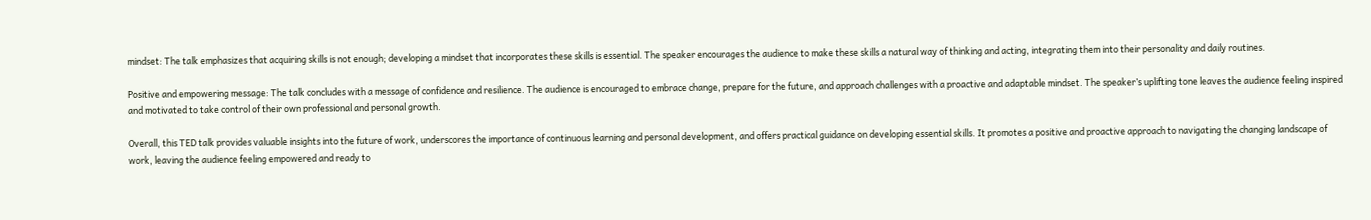mindset: The talk emphasizes that acquiring skills is not enough; developing a mindset that incorporates these skills is essential. The speaker encourages the audience to make these skills a natural way of thinking and acting, integrating them into their personality and daily routines.

Positive and empowering message: The talk concludes with a message of confidence and resilience. The audience is encouraged to embrace change, prepare for the future, and approach challenges with a proactive and adaptable mindset. The speaker’s uplifting tone leaves the audience feeling inspired and motivated to take control of their own professional and personal growth.

Overall, this TED talk provides valuable insights into the future of work, underscores the importance of continuous learning and personal development, and offers practical guidance on developing essential skills. It promotes a positive and proactive approach to navigating the changing landscape of work, leaving the audience feeling empowered and ready to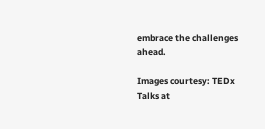embrace the challenges ahead.

Images courtesy: TEDx Talks at